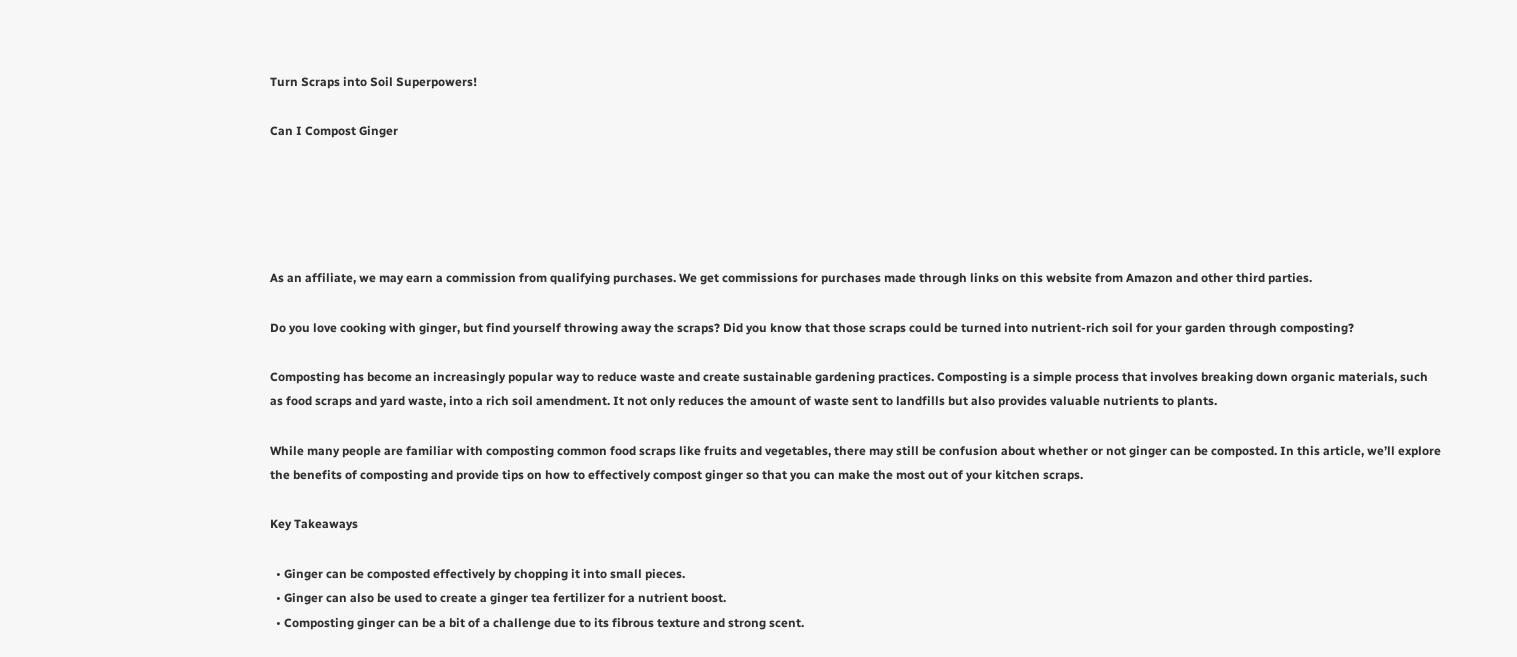Turn Scraps into Soil Superpowers!

Can I Compost Ginger





As an affiliate, we may earn a commission from qualifying purchases. We get commissions for purchases made through links on this website from Amazon and other third parties.

Do you love cooking with ginger, but find yourself throwing away the scraps? Did you know that those scraps could be turned into nutrient-rich soil for your garden through composting?

Composting has become an increasingly popular way to reduce waste and create sustainable gardening practices. Composting is a simple process that involves breaking down organic materials, such as food scraps and yard waste, into a rich soil amendment. It not only reduces the amount of waste sent to landfills but also provides valuable nutrients to plants.

While many people are familiar with composting common food scraps like fruits and vegetables, there may still be confusion about whether or not ginger can be composted. In this article, we’ll explore the benefits of composting and provide tips on how to effectively compost ginger so that you can make the most out of your kitchen scraps.

Key Takeaways

  • Ginger can be composted effectively by chopping it into small pieces.
  • Ginger can also be used to create a ginger tea fertilizer for a nutrient boost.
  • Composting ginger can be a bit of a challenge due to its fibrous texture and strong scent.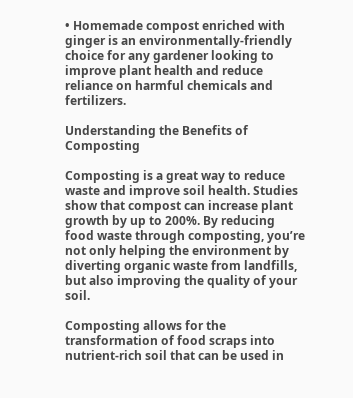• Homemade compost enriched with ginger is an environmentally-friendly choice for any gardener looking to improve plant health and reduce reliance on harmful chemicals and fertilizers.

Understanding the Benefits of Composting

Composting is a great way to reduce waste and improve soil health. Studies show that compost can increase plant growth by up to 200%. By reducing food waste through composting, you’re not only helping the environment by diverting organic waste from landfills, but also improving the quality of your soil.

Composting allows for the transformation of food scraps into nutrient-rich soil that can be used in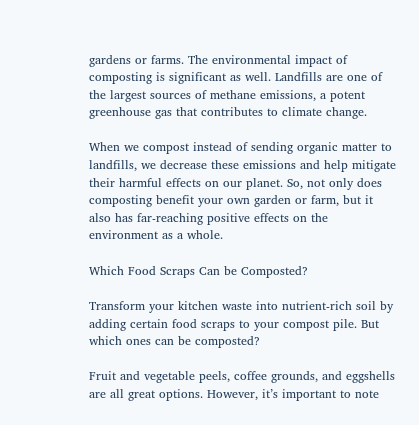gardens or farms. The environmental impact of composting is significant as well. Landfills are one of the largest sources of methane emissions, a potent greenhouse gas that contributes to climate change.

When we compost instead of sending organic matter to landfills, we decrease these emissions and help mitigate their harmful effects on our planet. So, not only does composting benefit your own garden or farm, but it also has far-reaching positive effects on the environment as a whole.

Which Food Scraps Can be Composted?

Transform your kitchen waste into nutrient-rich soil by adding certain food scraps to your compost pile. But which ones can be composted?

Fruit and vegetable peels, coffee grounds, and eggshells are all great options. However, it’s important to note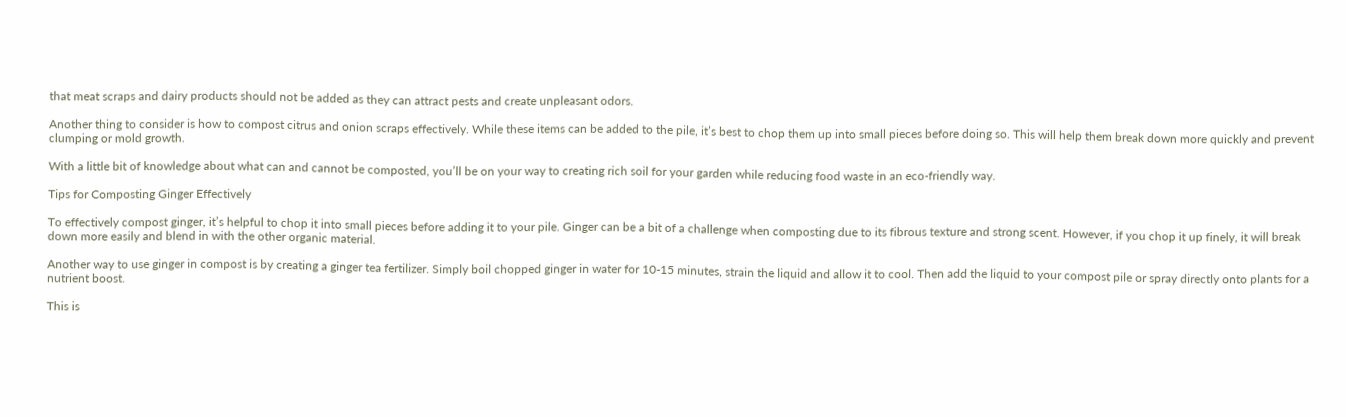that meat scraps and dairy products should not be added as they can attract pests and create unpleasant odors.

Another thing to consider is how to compost citrus and onion scraps effectively. While these items can be added to the pile, it’s best to chop them up into small pieces before doing so. This will help them break down more quickly and prevent clumping or mold growth.

With a little bit of knowledge about what can and cannot be composted, you’ll be on your way to creating rich soil for your garden while reducing food waste in an eco-friendly way.

Tips for Composting Ginger Effectively

To effectively compost ginger, it’s helpful to chop it into small pieces before adding it to your pile. Ginger can be a bit of a challenge when composting due to its fibrous texture and strong scent. However, if you chop it up finely, it will break down more easily and blend in with the other organic material.

Another way to use ginger in compost is by creating a ginger tea fertilizer. Simply boil chopped ginger in water for 10-15 minutes, strain the liquid and allow it to cool. Then add the liquid to your compost pile or spray directly onto plants for a nutrient boost.

This is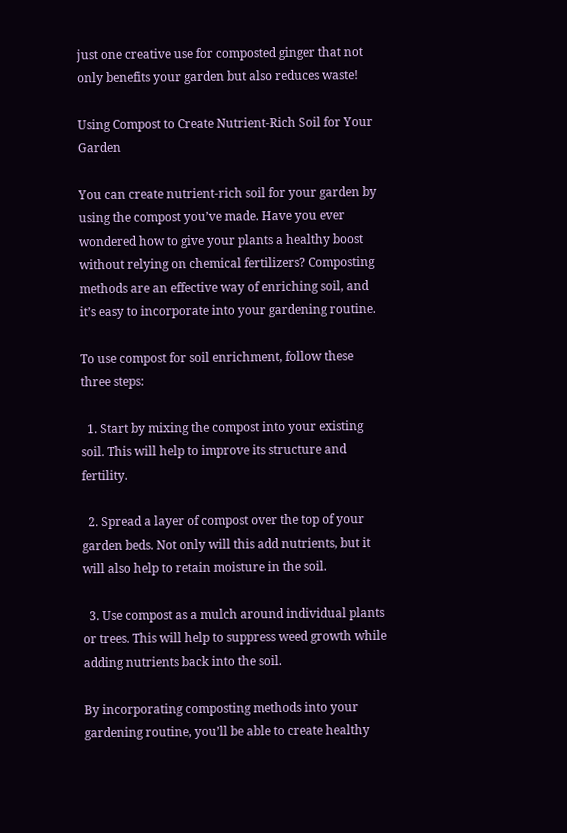just one creative use for composted ginger that not only benefits your garden but also reduces waste!

Using Compost to Create Nutrient-Rich Soil for Your Garden

You can create nutrient-rich soil for your garden by using the compost you’ve made. Have you ever wondered how to give your plants a healthy boost without relying on chemical fertilizers? Composting methods are an effective way of enriching soil, and it’s easy to incorporate into your gardening routine.

To use compost for soil enrichment, follow these three steps:

  1. Start by mixing the compost into your existing soil. This will help to improve its structure and fertility.

  2. Spread a layer of compost over the top of your garden beds. Not only will this add nutrients, but it will also help to retain moisture in the soil.

  3. Use compost as a mulch around individual plants or trees. This will help to suppress weed growth while adding nutrients back into the soil.

By incorporating composting methods into your gardening routine, you’ll be able to create healthy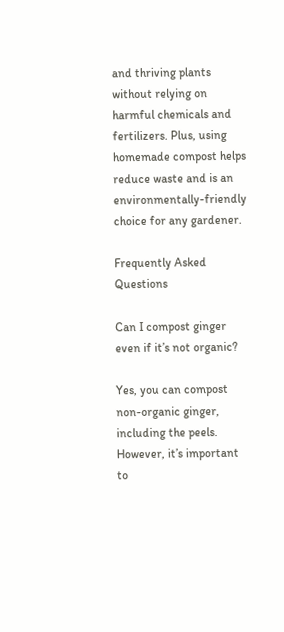and thriving plants without relying on harmful chemicals and fertilizers. Plus, using homemade compost helps reduce waste and is an environmentally-friendly choice for any gardener.

Frequently Asked Questions

Can I compost ginger even if it’s not organic?

Yes, you can compost non-organic ginger, including the peels. However, it’s important to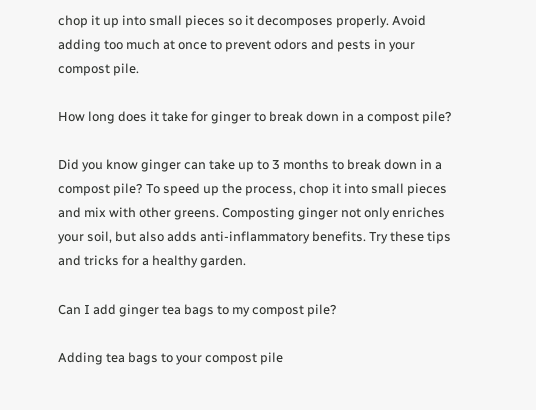chop it up into small pieces so it decomposes properly. Avoid adding too much at once to prevent odors and pests in your compost pile.

How long does it take for ginger to break down in a compost pile?

Did you know ginger can take up to 3 months to break down in a compost pile? To speed up the process, chop it into small pieces and mix with other greens. Composting ginger not only enriches your soil, but also adds anti-inflammatory benefits. Try these tips and tricks for a healthy garden.

Can I add ginger tea bags to my compost pile?

Adding tea bags to your compost pile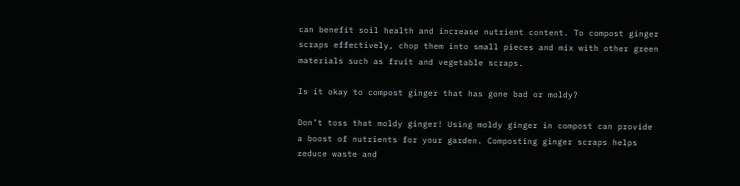can benefit soil health and increase nutrient content. To compost ginger scraps effectively, chop them into small pieces and mix with other green materials such as fruit and vegetable scraps.

Is it okay to compost ginger that has gone bad or moldy?

Don’t toss that moldy ginger! Using moldy ginger in compost can provide a boost of nutrients for your garden. Composting ginger scraps helps reduce waste and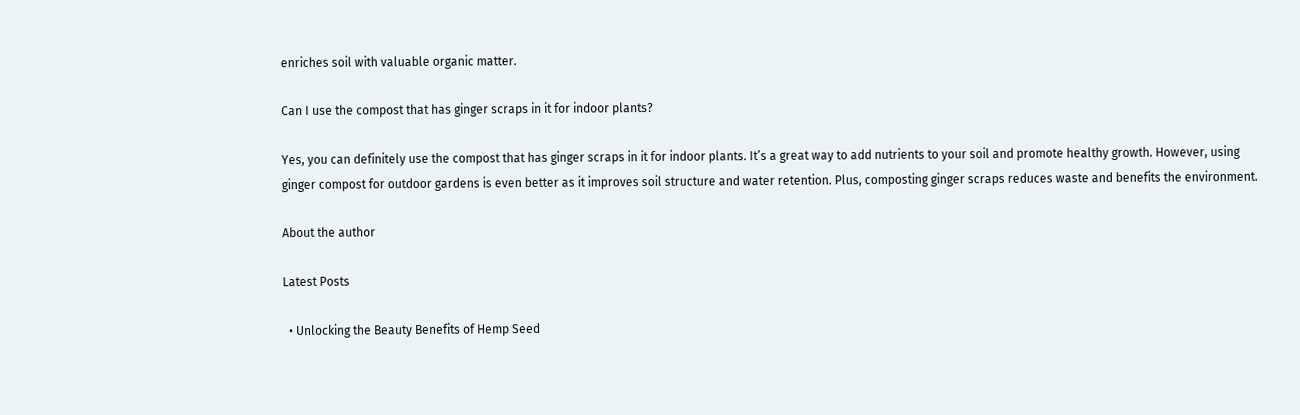enriches soil with valuable organic matter.

Can I use the compost that has ginger scraps in it for indoor plants?

Yes, you can definitely use the compost that has ginger scraps in it for indoor plants. It’s a great way to add nutrients to your soil and promote healthy growth. However, using ginger compost for outdoor gardens is even better as it improves soil structure and water retention. Plus, composting ginger scraps reduces waste and benefits the environment.

About the author

Latest Posts

  • Unlocking the Beauty Benefits of Hemp Seed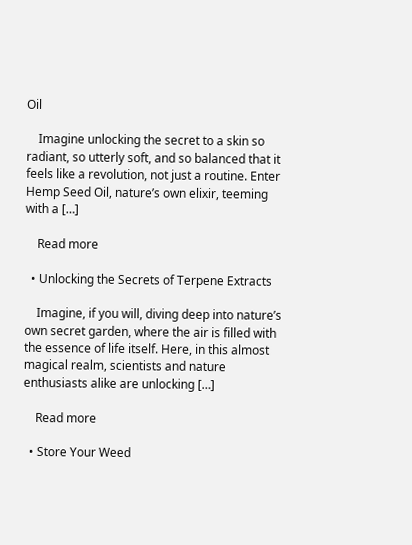Oil

    Imagine unlocking the secret to a skin so radiant, so utterly soft, and so balanced that it feels like a revolution, not just a routine. Enter Hemp Seed Oil, nature’s own elixir, teeming with a […]

    Read more

  • Unlocking the Secrets of Terpene Extracts

    Imagine, if you will, diving deep into nature’s own secret garden, where the air is filled with the essence of life itself. Here, in this almost magical realm, scientists and nature enthusiasts alike are unlocking […]

    Read more

  • Store Your Weed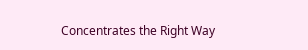Concentrates the Right Way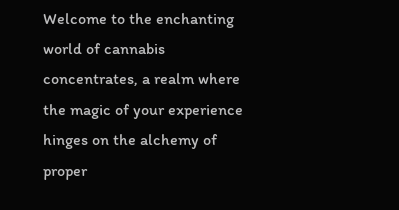Welcome to the enchanting world of cannabis concentrates, a realm where the magic of your experience hinges on the alchemy of proper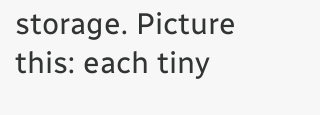storage. Picture this: each tiny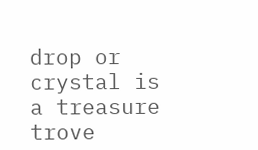drop or crystal is a treasure trove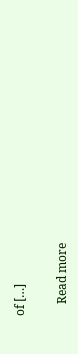of […]

    Read more